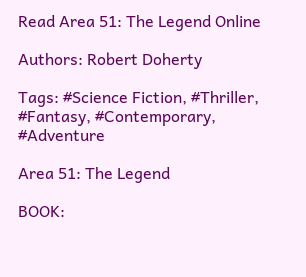Read Area 51: The Legend Online

Authors: Robert Doherty

Tags: #Science Fiction, #Thriller, #Fantasy, #Contemporary, #Adventure

Area 51: The Legend

BOOK: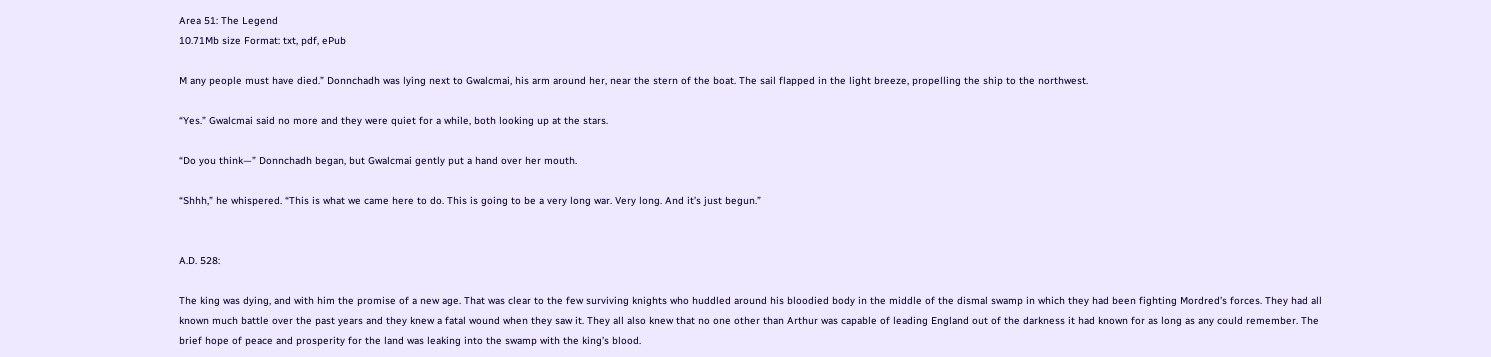Area 51: The Legend
10.71Mb size Format: txt, pdf, ePub

M any people must have died.” Donnchadh was lying next to Gwalcmai, his arm around her, near the stern of the boat. The sail flapped in the light breeze, propelling the ship to the northwest.

“Yes.” Gwalcmai said no more and they were quiet for a while, both looking up at the stars.

“Do you think—” Donnchadh began, but Gwalcmai gently put a hand over her mouth.

“Shhh,” he whispered. “This is what we came here to do. This is going to be a very long war. Very long. And it’s just begun.”


A.D. 528:

The king was dying, and with him the promise of a new age. That was clear to the few surviving knights who huddled around his bloodied body in the middle of the dismal swamp in which they had been fighting Mordred’s forces. They had all known much battle over the past years and they knew a fatal wound when they saw it. They all also knew that no one other than Arthur was capable of leading England out of the darkness it had known for as long as any could remember. The brief hope of peace and prosperity for the land was leaking into the swamp with the king’s blood.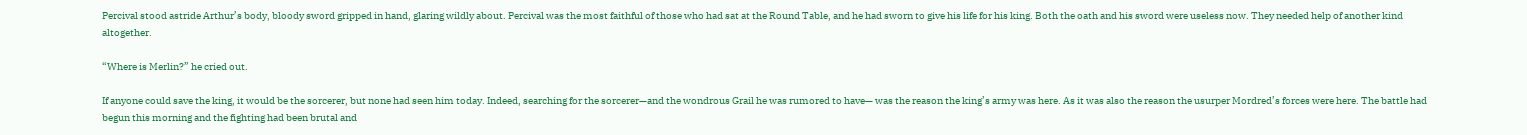Percival stood astride Arthur’s body, bloody sword gripped in hand, glaring wildly about. Percival was the most faithful of those who had sat at the Round Table, and he had sworn to give his life for his king. Both the oath and his sword were useless now. They needed help of another kind altogether.

“Where is Merlin?” he cried out.

If anyone could save the king, it would be the sorcerer, but none had seen him today. Indeed, searching for the sorcerer—and the wondrous Grail he was rumored to have— was the reason the king’s army was here. As it was also the reason the usurper Mordred’s forces were here. The battle had begun this morning and the fighting had been brutal and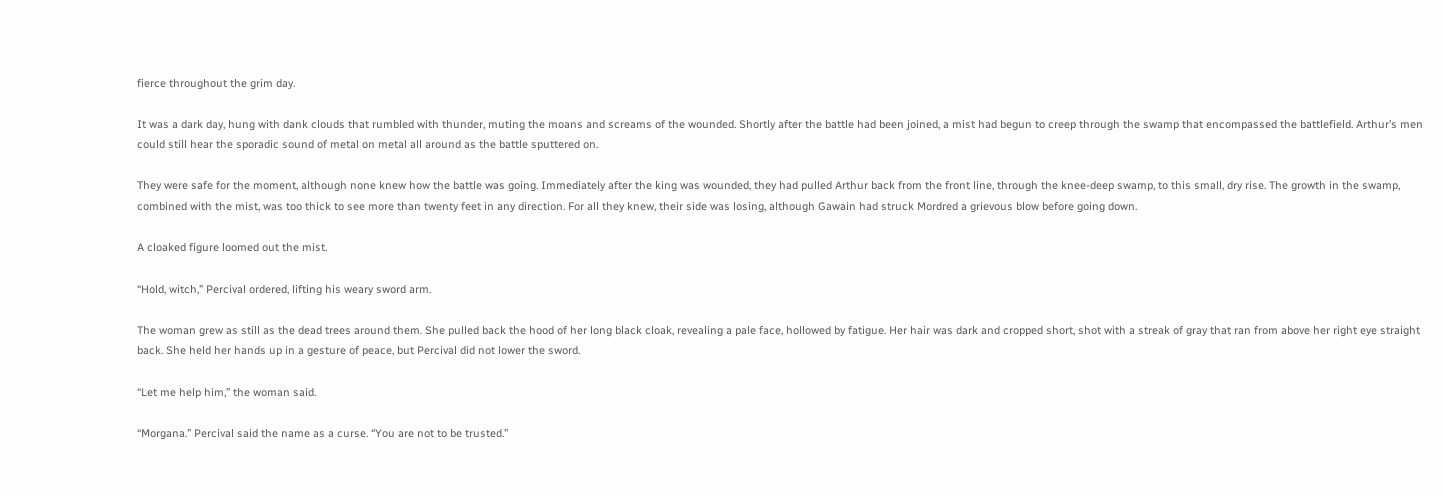fierce throughout the grim day.

It was a dark day, hung with dank clouds that rumbled with thunder, muting the moans and screams of the wounded. Shortly after the battle had been joined, a mist had begun to creep through the swamp that encompassed the battlefield. Arthur’s men could still hear the sporadic sound of metal on metal all around as the battle sputtered on.

They were safe for the moment, although none knew how the battle was going. Immediately after the king was wounded, they had pulled Arthur back from the front line, through the knee-deep swamp, to this small, dry rise. The growth in the swamp, combined with the mist, was too thick to see more than twenty feet in any direction. For all they knew, their side was losing, although Gawain had struck Mordred a grievous blow before going down.

A cloaked figure loomed out the mist.

“Hold, witch,” Percival ordered, lifting his weary sword arm.

The woman grew as still as the dead trees around them. She pulled back the hood of her long black cloak, revealing a pale face, hollowed by fatigue. Her hair was dark and cropped short, shot with a streak of gray that ran from above her right eye straight back. She held her hands up in a gesture of peace, but Percival did not lower the sword.

“Let me help him,” the woman said.

“Morgana.” Percival said the name as a curse. “You are not to be trusted.”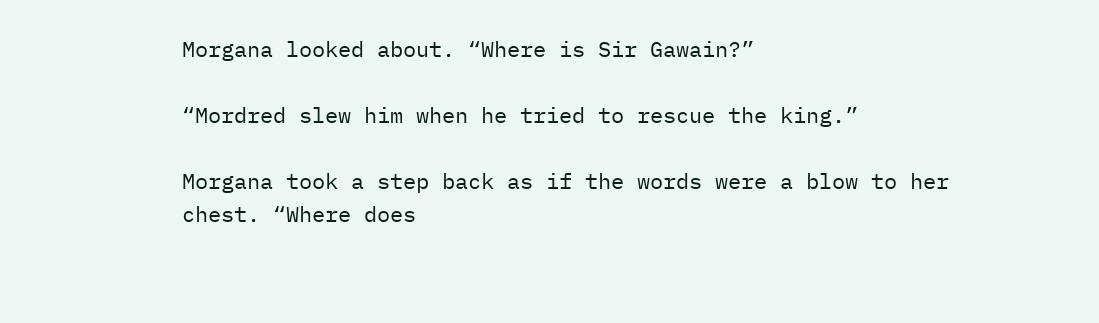Morgana looked about. “Where is Sir Gawain?”

“Mordred slew him when he tried to rescue the king.”

Morgana took a step back as if the words were a blow to her chest. “Where does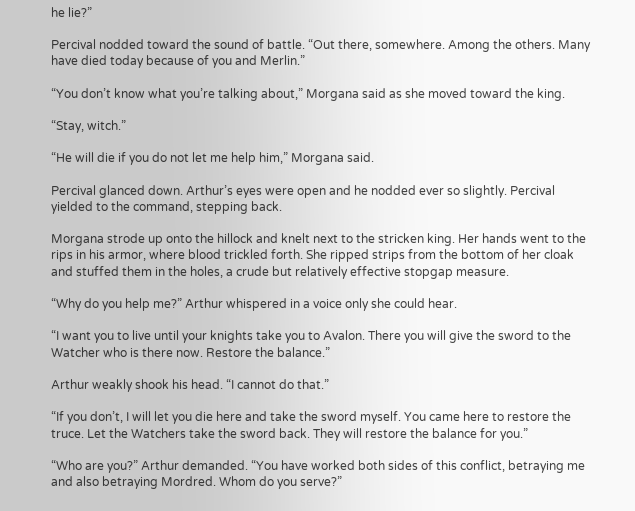he lie?”

Percival nodded toward the sound of battle. “Out there, somewhere. Among the others. Many have died today because of you and Merlin.”

“You don’t know what you’re talking about,” Morgana said as she moved toward the king.

“Stay, witch.”

“He will die if you do not let me help him,” Morgana said.

Percival glanced down. Arthur’s eyes were open and he nodded ever so slightly. Percival yielded to the command, stepping back.

Morgana strode up onto the hillock and knelt next to the stricken king. Her hands went to the rips in his armor, where blood trickled forth. She ripped strips from the bottom of her cloak and stuffed them in the holes, a crude but relatively effective stopgap measure.

“Why do you help me?” Arthur whispered in a voice only she could hear.

“I want you to live until your knights take you to Avalon. There you will give the sword to the Watcher who is there now. Restore the balance.”

Arthur weakly shook his head. “I cannot do that.”

“If you don’t, I will let you die here and take the sword myself. You came here to restore the truce. Let the Watchers take the sword back. They will restore the balance for you.”

“Who are you?” Arthur demanded. “You have worked both sides of this conflict, betraying me and also betraying Mordred. Whom do you serve?”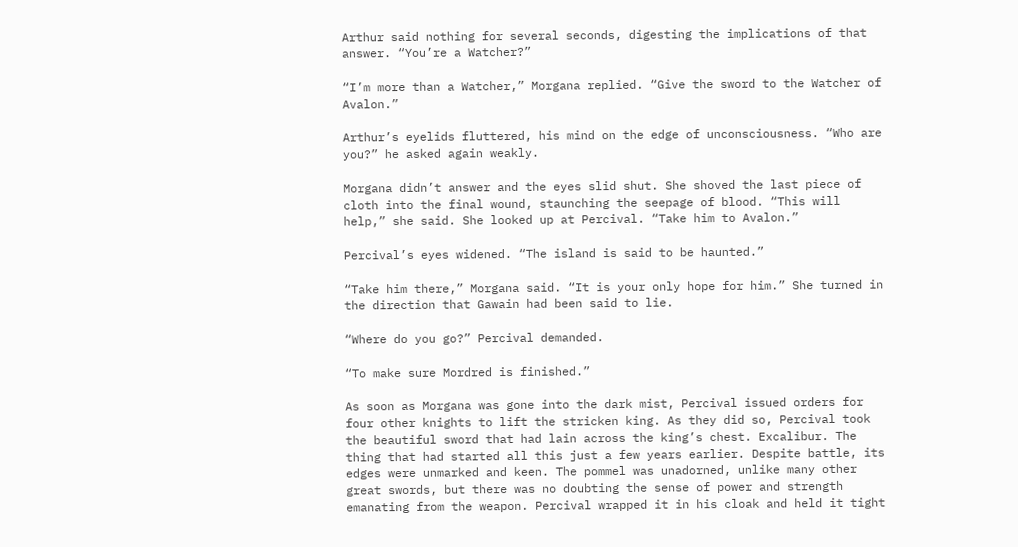Arthur said nothing for several seconds, digesting the implications of that answer. “You’re a Watcher?”

“I’m more than a Watcher,” Morgana replied. “Give the sword to the Watcher of Avalon.”

Arthur’s eyelids fluttered, his mind on the edge of unconsciousness. “Who are you?” he asked again weakly.

Morgana didn’t answer and the eyes slid shut. She shoved the last piece of cloth into the final wound, staunching the seepage of blood. “This will help,” she said. She looked up at Percival. “Take him to Avalon.”

Percival’s eyes widened. “The island is said to be haunted.”

“Take him there,” Morgana said. “It is your only hope for him.” She turned in the direction that Gawain had been said to lie.

“Where do you go?” Percival demanded.

“To make sure Mordred is finished.”

As soon as Morgana was gone into the dark mist, Percival issued orders for four other knights to lift the stricken king. As they did so, Percival took the beautiful sword that had lain across the king’s chest. Excalibur. The thing that had started all this just a few years earlier. Despite battle, its edges were unmarked and keen. The pommel was unadorned, unlike many other great swords, but there was no doubting the sense of power and strength emanating from the weapon. Percival wrapped it in his cloak and held it tight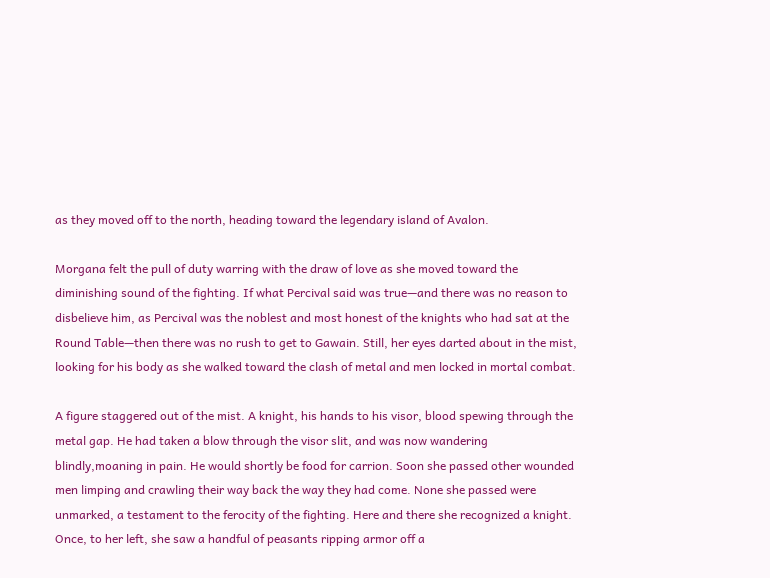as they moved off to the north, heading toward the legendary island of Avalon.

Morgana felt the pull of duty warring with the draw of love as she moved toward the diminishing sound of the fighting. If what Percival said was true—and there was no reason to disbelieve him, as Percival was the noblest and most honest of the knights who had sat at the Round Table—then there was no rush to get to Gawain. Still, her eyes darted about in the mist, looking for his body as she walked toward the clash of metal and men locked in mortal combat.

A figure staggered out of the mist. A knight, his hands to his visor, blood spewing through the metal gap. He had taken a blow through the visor slit, and was now wandering blindly,moaning in pain. He would shortly be food for carrion. Soon she passed other wounded men limping and crawling their way back the way they had come. None she passed were unmarked, a testament to the ferocity of the fighting. Here and there she recognized a knight. Once, to her left, she saw a handful of peasants ripping armor off a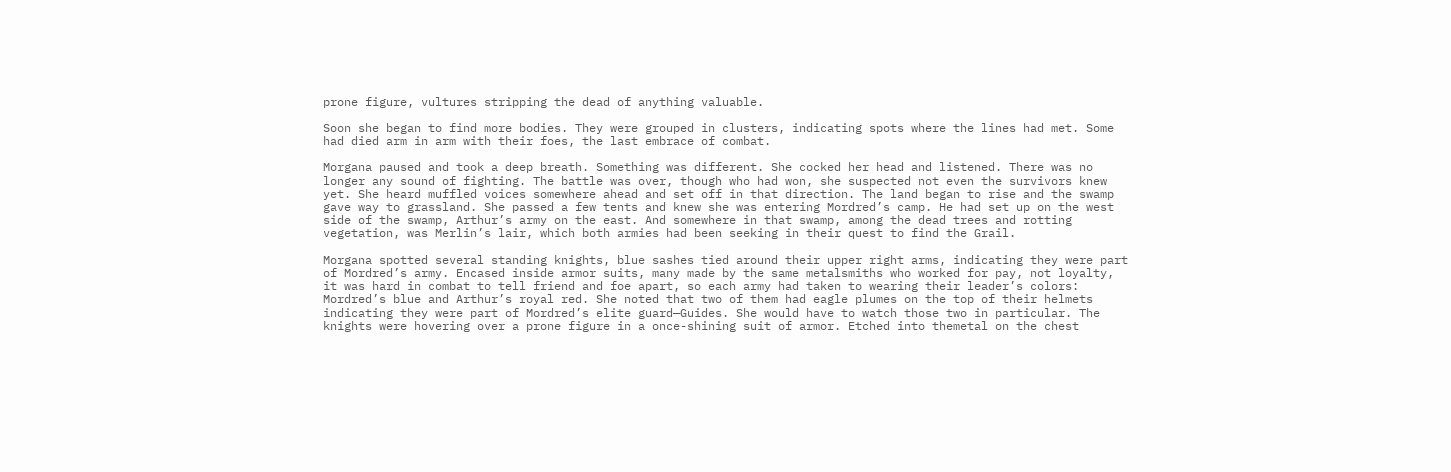prone figure, vultures stripping the dead of anything valuable.

Soon she began to find more bodies. They were grouped in clusters, indicating spots where the lines had met. Some had died arm in arm with their foes, the last embrace of combat.

Morgana paused and took a deep breath. Something was different. She cocked her head and listened. There was no longer any sound of fighting. The battle was over, though who had won, she suspected not even the survivors knew yet. She heard muffled voices somewhere ahead and set off in that direction. The land began to rise and the swamp gave way to grassland. She passed a few tents and knew she was entering Mordred’s camp. He had set up on the west side of the swamp, Arthur’s army on the east. And somewhere in that swamp, among the dead trees and rotting vegetation, was Merlin’s lair, which both armies had been seeking in their quest to find the Grail.

Morgana spotted several standing knights, blue sashes tied around their upper right arms, indicating they were part of Mordred’s army. Encased inside armor suits, many made by the same metalsmiths who worked for pay, not loyalty, it was hard in combat to tell friend and foe apart, so each army had taken to wearing their leader’s colors: Mordred’s blue and Arthur’s royal red. She noted that two of them had eagle plumes on the top of their helmets indicating they were part of Mordred’s elite guard—Guides. She would have to watch those two in particular. The knights were hovering over a prone figure in a once-shining suit of armor. Etched into themetal on the chest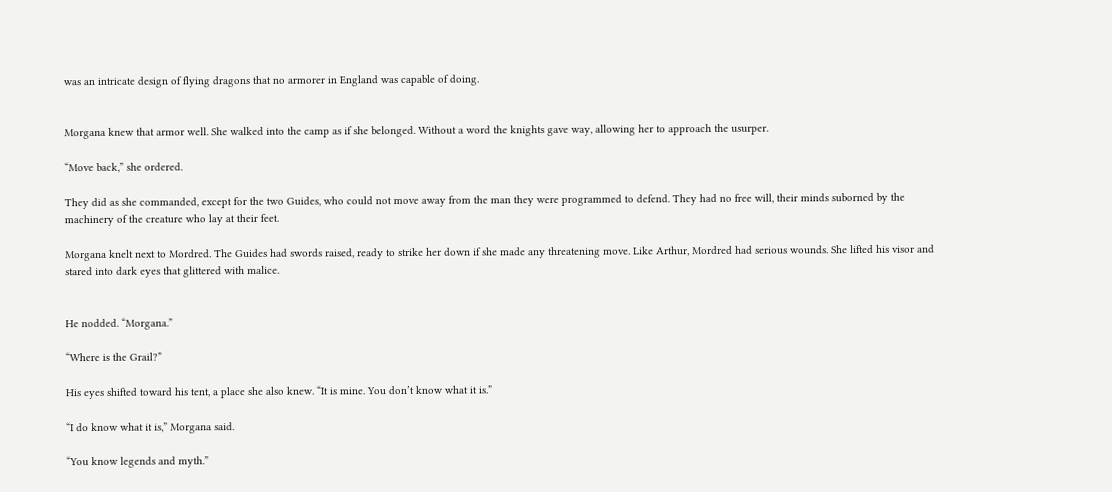was an intricate design of flying dragons that no armorer in England was capable of doing.


Morgana knew that armor well. She walked into the camp as if she belonged. Without a word the knights gave way, allowing her to approach the usurper.

“Move back,” she ordered.

They did as she commanded, except for the two Guides, who could not move away from the man they were programmed to defend. They had no free will, their minds suborned by the machinery of the creature who lay at their feet.

Morgana knelt next to Mordred. The Guides had swords raised, ready to strike her down if she made any threatening move. Like Arthur, Mordred had serious wounds. She lifted his visor and stared into dark eyes that glittered with malice.


He nodded. “Morgana.”

“Where is the Grail?”

His eyes shifted toward his tent, a place she also knew. “It is mine. You don’t know what it is.”

“I do know what it is,” Morgana said.

“You know legends and myth.”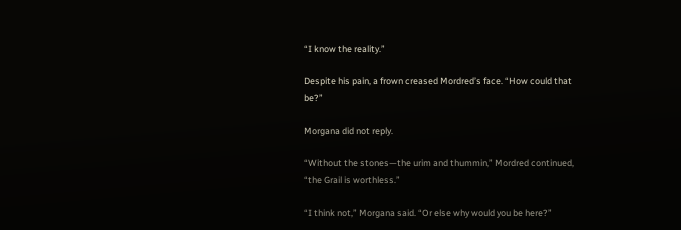“I know the reality.”

Despite his pain, a frown creased Mordred’s face. “How could that be?”

Morgana did not reply.

“Without the stones—the urim and thummin,” Mordred continued, “the Grail is worthless.”

“I think not,” Morgana said. “Or else why would you be here?”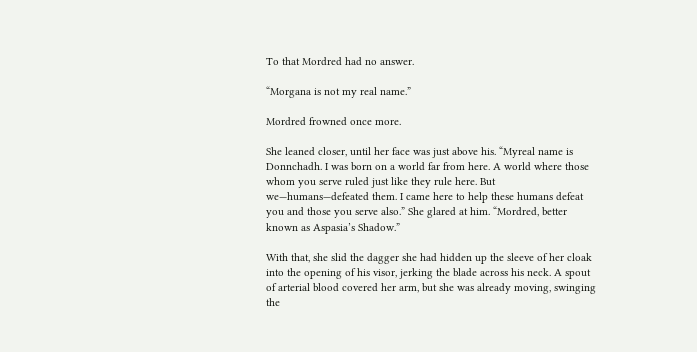To that Mordred had no answer.

“Morgana is not my real name.”

Mordred frowned once more.

She leaned closer, until her face was just above his. “Myreal name is Donnchadh. I was born on a world far from here. A world where those whom you serve ruled just like they rule here. But we—humans—defeated them. I came here to help these humans defeat you and those you serve also.” She glared at him. “Mordred, better known as Aspasia’s Shadow.”

With that, she slid the dagger she had hidden up the sleeve of her cloak into the opening of his visor, jerking the blade across his neck. A spout of arterial blood covered her arm, but she was already moving, swinging the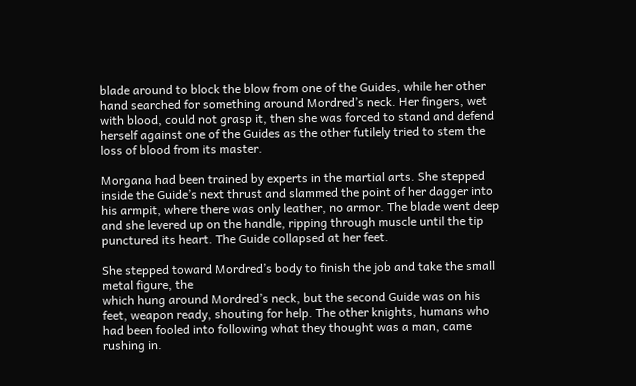blade around to block the blow from one of the Guides, while her other hand searched for something around Mordred’s neck. Her fingers, wet with blood, could not grasp it, then she was forced to stand and defend herself against one of the Guides as the other futilely tried to stem the loss of blood from its master.

Morgana had been trained by experts in the martial arts. She stepped inside the Guide’s next thrust and slammed the point of her dagger into his armpit, where there was only leather, no armor. The blade went deep and she levered up on the handle, ripping through muscle until the tip punctured its heart. The Guide collapsed at her feet.

She stepped toward Mordred’s body to finish the job and take the small metal figure, the
which hung around Mordred’s neck, but the second Guide was on his feet, weapon ready, shouting for help. The other knights, humans who had been fooled into following what they thought was a man, came rushing in.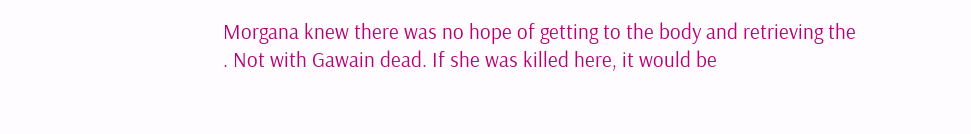Morgana knew there was no hope of getting to the body and retrieving the
. Not with Gawain dead. If she was killed here, it would be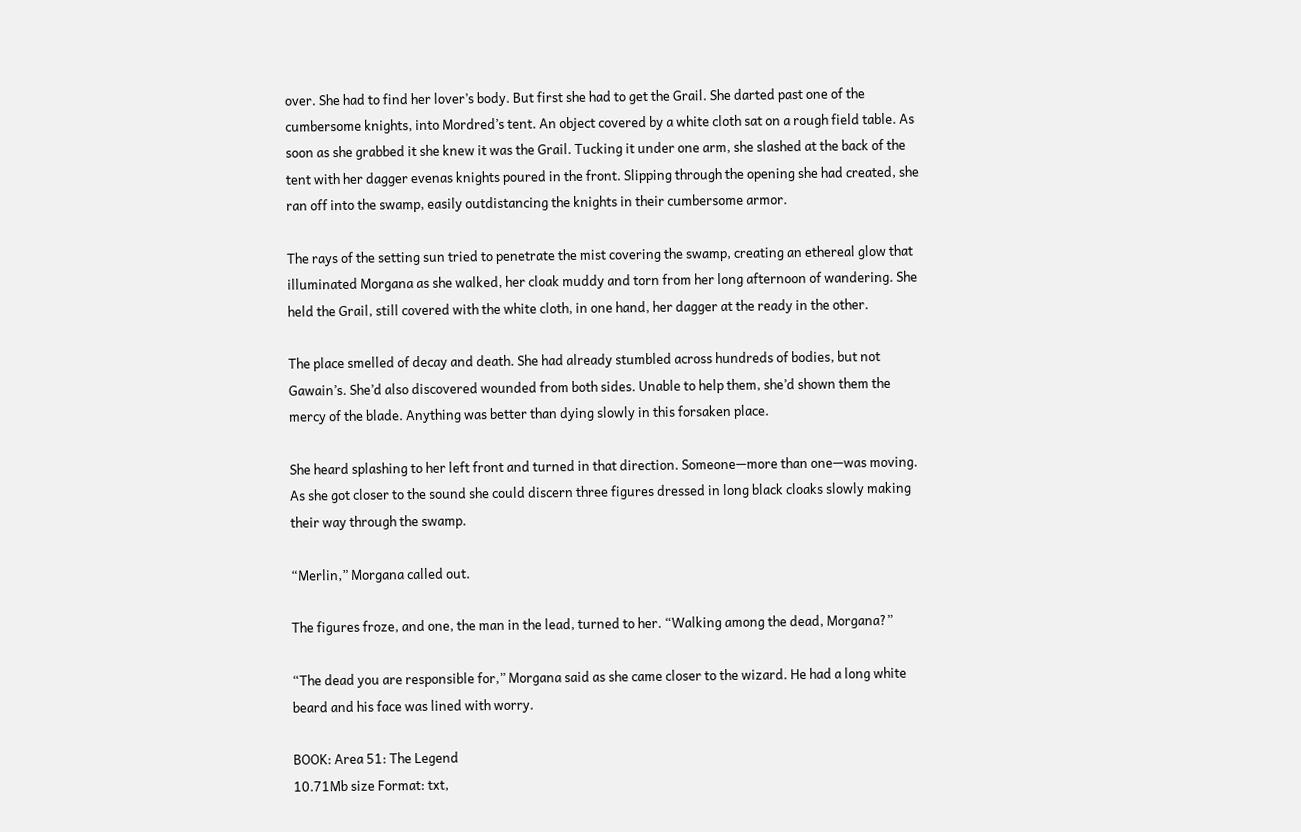over. She had to find her lover’s body. But first she had to get the Grail. She darted past one of the cumbersome knights, into Mordred’s tent. An object covered by a white cloth sat on a rough field table. As soon as she grabbed it she knew it was the Grail. Tucking it under one arm, she slashed at the back of the tent with her dagger evenas knights poured in the front. Slipping through the opening she had created, she ran off into the swamp, easily outdistancing the knights in their cumbersome armor.

The rays of the setting sun tried to penetrate the mist covering the swamp, creating an ethereal glow that illuminated Morgana as she walked, her cloak muddy and torn from her long afternoon of wandering. She held the Grail, still covered with the white cloth, in one hand, her dagger at the ready in the other.

The place smelled of decay and death. She had already stumbled across hundreds of bodies, but not Gawain’s. She’d also discovered wounded from both sides. Unable to help them, she’d shown them the mercy of the blade. Anything was better than dying slowly in this forsaken place.

She heard splashing to her left front and turned in that direction. Someone—more than one—was moving. As she got closer to the sound she could discern three figures dressed in long black cloaks slowly making their way through the swamp.

“Merlin,” Morgana called out.

The figures froze, and one, the man in the lead, turned to her. “Walking among the dead, Morgana?”

“The dead you are responsible for,” Morgana said as she came closer to the wizard. He had a long white beard and his face was lined with worry.

BOOK: Area 51: The Legend
10.71Mb size Format: txt,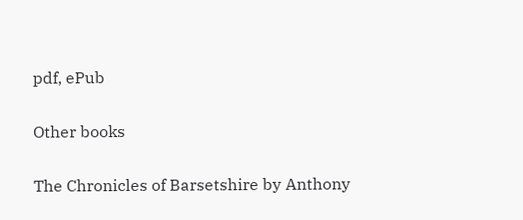pdf, ePub

Other books

The Chronicles of Barsetshire by Anthony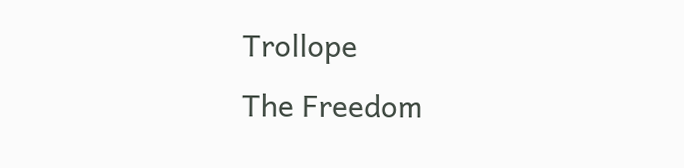Trollope
The Freedom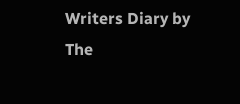Writers Diary by The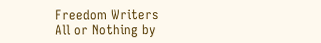Freedom Writers
All or Nothing by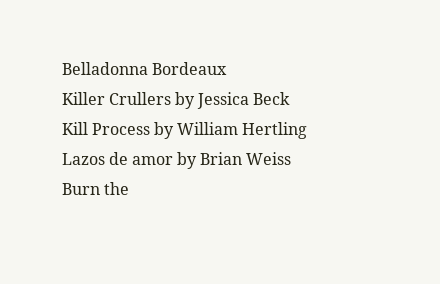Belladonna Bordeaux
Killer Crullers by Jessica Beck
Kill Process by William Hertling
Lazos de amor by Brian Weiss
Burn the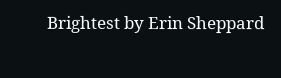Brightest by Erin Sheppard